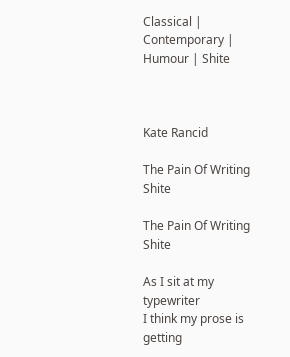Classical | Contemporary | Humour | Shite



Kate Rancid

The Pain Of Writing Shite

The Pain Of Writing Shite

As I sit at my typewriter
I think my prose is getting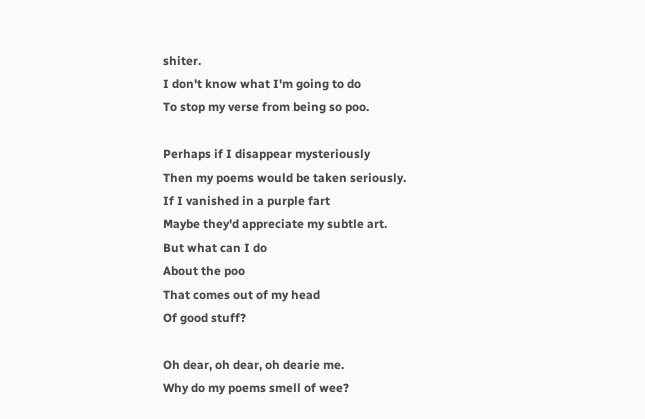shiter.
I don't know what I'm going to do
To stop my verse from being so poo.

Perhaps if I disappear mysteriously
Then my poems would be taken seriously.
If I vanished in a purple fart
Maybe they'd appreciate my subtle art.
But what can I do
About the poo
That comes out of my head
Of good stuff?

Oh dear, oh dear, oh dearie me.
Why do my poems smell of wee?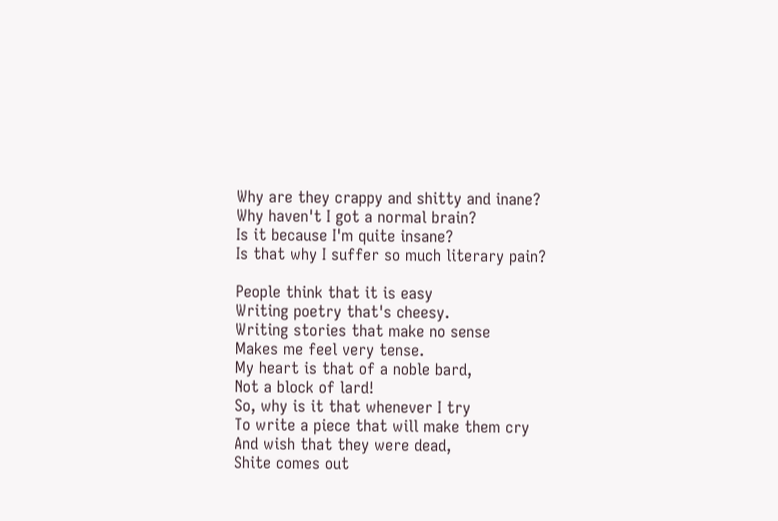Why are they crappy and shitty and inane?
Why haven't I got a normal brain?
Is it because I'm quite insane?
Is that why I suffer so much literary pain?

People think that it is easy
Writing poetry that's cheesy.
Writing stories that make no sense
Makes me feel very tense.
My heart is that of a noble bard,
Not a block of lard!
So, why is it that whenever I try
To write a piece that will make them cry
And wish that they were dead,
Shite comes out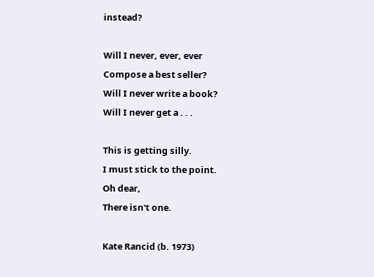instead?

Will I never, ever, ever
Compose a best seller?
Will I never write a book?
Will I never get a . . .

This is getting silly.
I must stick to the point.
Oh dear,
There isn't one.

Kate Rancid (b. 1973)